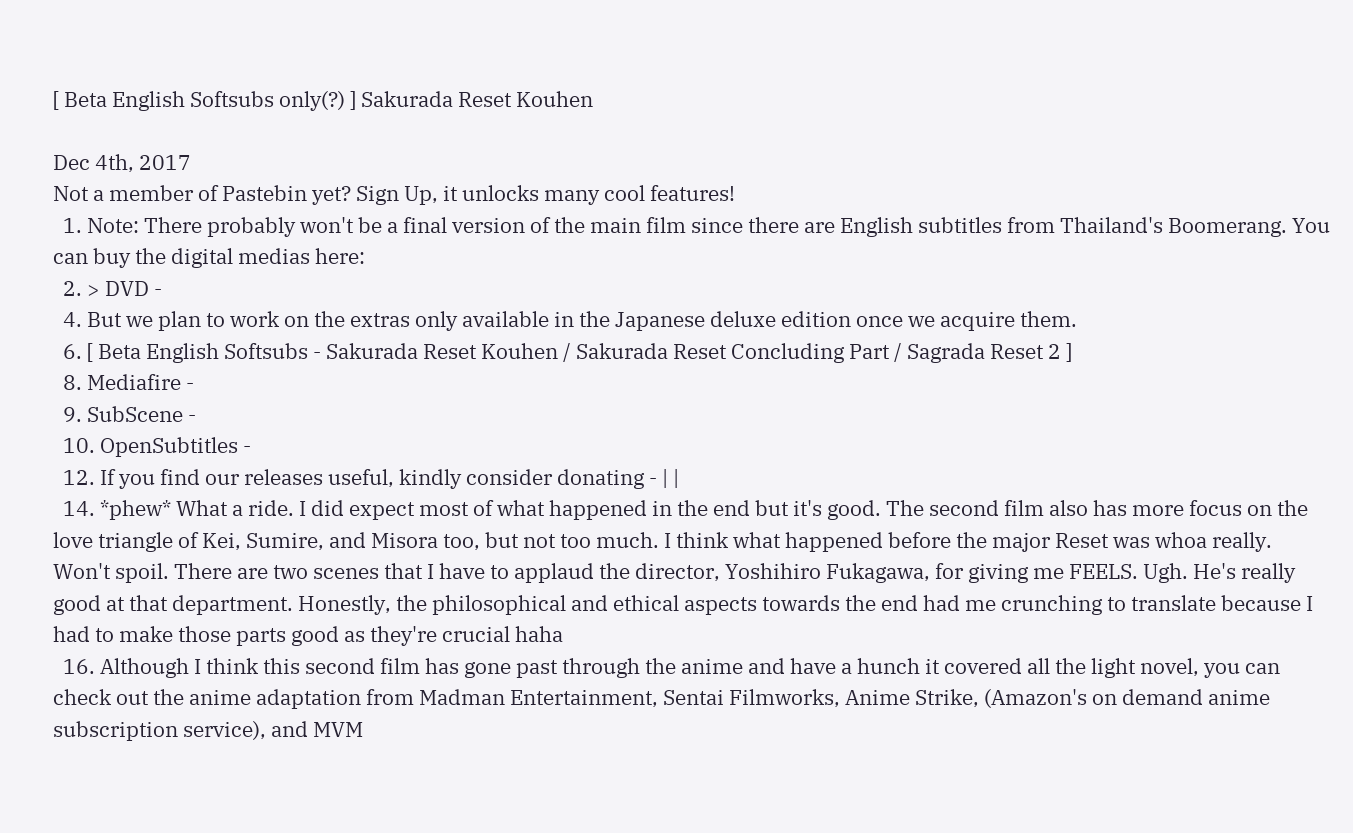[ Beta English Softsubs only(?) ] Sakurada Reset Kouhen

Dec 4th, 2017
Not a member of Pastebin yet? Sign Up, it unlocks many cool features!
  1. Note: There probably won't be a final version of the main film since there are English subtitles from Thailand's Boomerang. You can buy the digital medias here:
  2. > DVD -
  4. But we plan to work on the extras only available in the Japanese deluxe edition once we acquire them.
  6. [ Beta English Softsubs - Sakurada Reset Kouhen / Sakurada Reset Concluding Part / Sagrada Reset 2 ]
  8. Mediafire -
  9. SubScene -
  10. OpenSubtitles -
  12. If you find our releases useful, kindly consider donating - | |
  14. *phew* What a ride. I did expect most of what happened in the end but it's good. The second film also has more focus on the love triangle of Kei, Sumire, and Misora too, but not too much. I think what happened before the major Reset was whoa really. Won't spoil. There are two scenes that I have to applaud the director, Yoshihiro Fukagawa, for giving me FEELS. Ugh. He's really good at that department. Honestly, the philosophical and ethical aspects towards the end had me crunching to translate because I had to make those parts good as they're crucial haha
  16. Although I think this second film has gone past through the anime and have a hunch it covered all the light novel, you can check out the anime adaptation from Madman Entertainment, Sentai Filmworks, Anime Strike, (Amazon's on demand anime subscription service), and MVM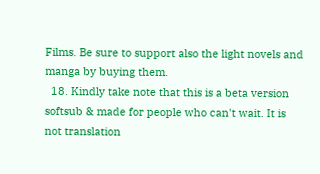Films. Be sure to support also the light novels and manga by buying them.
  18. Kindly take note that this is a beta version softsub & made for people who can't wait. It is not translation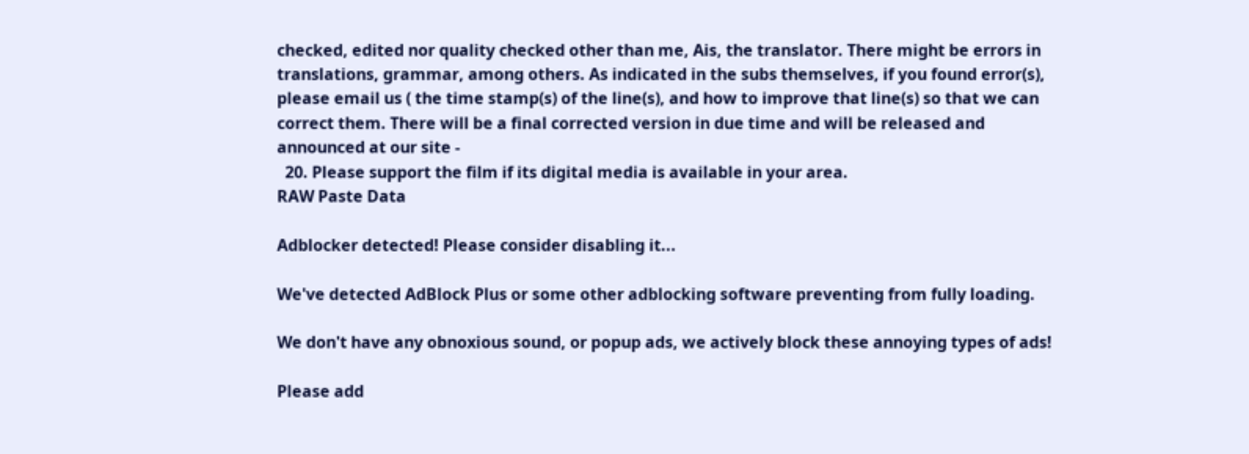checked, edited nor quality checked other than me, Ais, the translator. There might be errors in translations, grammar, among others. As indicated in the subs themselves, if you found error(s), please email us ( the time stamp(s) of the line(s), and how to improve that line(s) so that we can correct them. There will be a final corrected version in due time and will be released and announced at our site -
  20. Please support the film if its digital media is available in your area.
RAW Paste Data

Adblocker detected! Please consider disabling it...

We've detected AdBlock Plus or some other adblocking software preventing from fully loading.

We don't have any obnoxious sound, or popup ads, we actively block these annoying types of ads!

Please add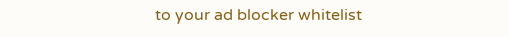to your ad blocker whitelist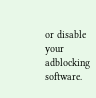or disable your adblocking software.